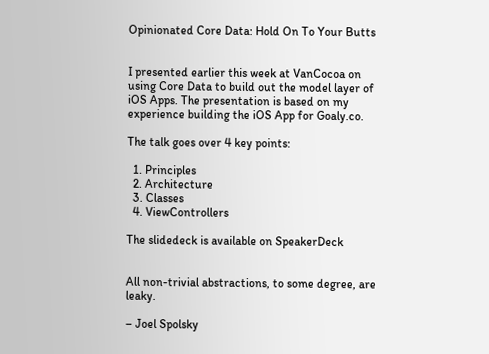Opinionated Core Data: Hold On To Your Butts


I presented earlier this week at VanCocoa on using Core Data to build out the model layer of iOS Apps. The presentation is based on my experience building the iOS App for Goaly.co.

The talk goes over 4 key points:

  1. Principles
  2. Architecture
  3. Classes
  4. ViewControllers

The slidedeck is available on SpeakerDeck


All non-trivial abstractions, to some degree, are leaky.

– Joel Spolsky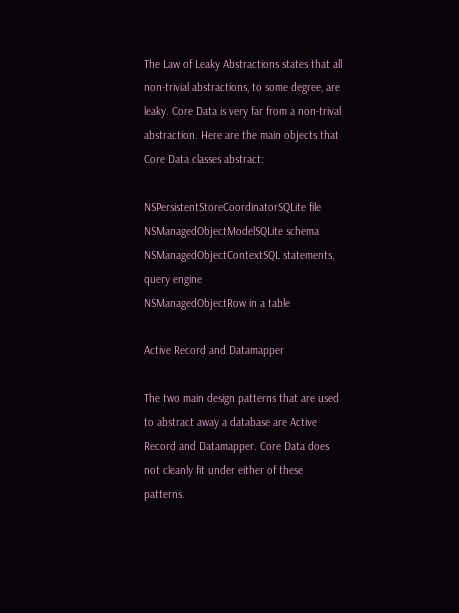The Law of Leaky Abstractions states that all non-trivial abstractions, to some degree, are leaky. Core Data is very far from a non-trival abstraction. Here are the main objects that Core Data classes abstract:

NSPersistentStoreCoordinatorSQLite file
NSManagedObjectModelSQLite schema
NSManagedObjectContextSQL statements, query engine
NSManagedObjectRow in a table

Active Record and Datamapper

The two main design patterns that are used to abstract away a database are Active Record and Datamapper. Core Data does not cleanly fit under either of these patterns.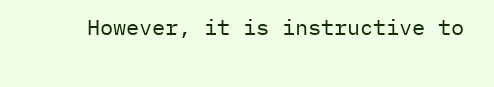However, it is instructive to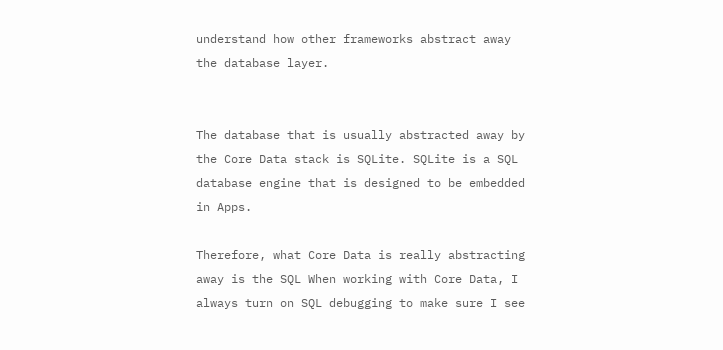understand how other frameworks abstract away the database layer.


The database that is usually abstracted away by the Core Data stack is SQLite. SQLite is a SQL database engine that is designed to be embedded in Apps.

Therefore, what Core Data is really abstracting away is the SQL When working with Core Data, I always turn on SQL debugging to make sure I see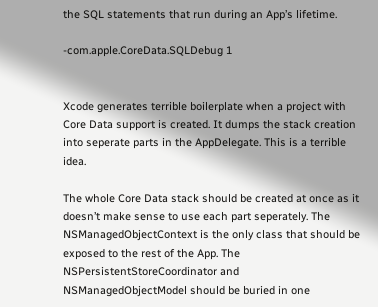the SQL statements that run during an App’s lifetime.

-com.apple.CoreData.SQLDebug 1


Xcode generates terrible boilerplate when a project with Core Data support is created. It dumps the stack creation into seperate parts in the AppDelegate. This is a terrible idea.

The whole Core Data stack should be created at once as it doesn’t make sense to use each part seperately. The NSManagedObjectContext is the only class that should be exposed to the rest of the App. The NSPersistentStoreCoordinator and NSManagedObjectModel should be buried in one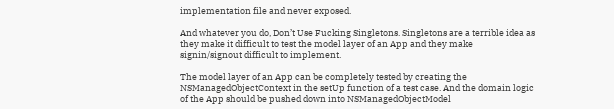implementation file and never exposed.

And whatever you do, Don’t Use Fucking Singletons. Singletons are a terrible idea as they make it difficult to test the model layer of an App and they make signin/signout difficult to implement.

The model layer of an App can be completely tested by creating the NSManagedObjectContext in the setUp function of a test case. And the domain logic of the App should be pushed down into NSManagedObjectModel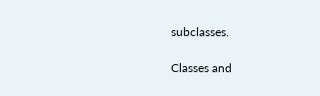subclasses.

Classes and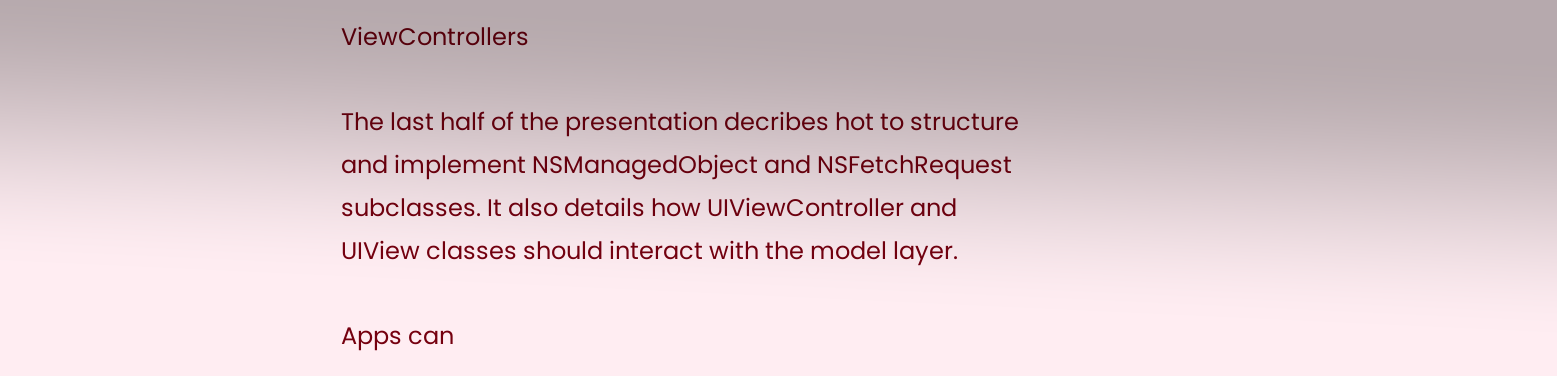ViewControllers

The last half of the presentation decribes hot to structure and implement NSManagedObject and NSFetchRequest subclasses. It also details how UIViewController and UIView classes should interact with the model layer.

Apps can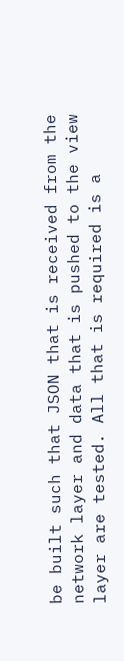be built such that JSON that is received from the network layer and data that is pushed to the view layer are tested. All that is required is a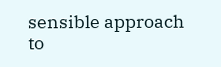sensible approach to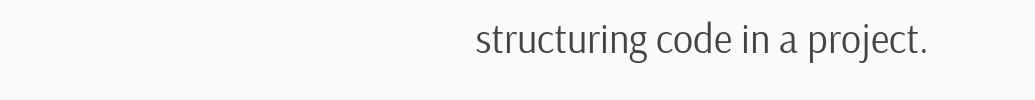structuring code in a project.